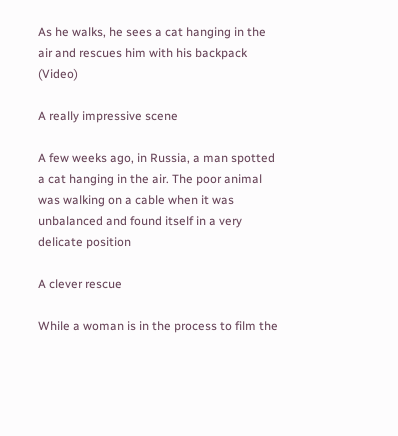As he walks, he sees a cat hanging in the air and rescues him with his backpack (Video)

A really impressive scene

A few weeks ago, in Russia, a man spotted a cat hanging in the air. The poor animal was walking on a cable when it was unbalanced and found itself in a very delicate position

A clever rescue

While a woman is in the process to film the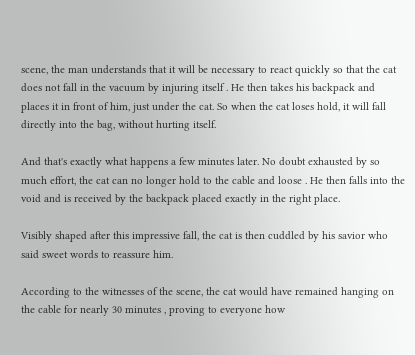scene, the man understands that it will be necessary to react quickly so that the cat does not fall in the vacuum by injuring itself . He then takes his backpack and places it in front of him, just under the cat. So when the cat loses hold, it will fall directly into the bag, without hurting itself.

And that's exactly what happens a few minutes later. No doubt exhausted by so much effort, the cat can no longer hold to the cable and loose . He then falls into the void and is received by the backpack placed exactly in the right place.

Visibly shaped after this impressive fall, the cat is then cuddled by his savior who said sweet words to reassure him.

According to the witnesses of the scene, the cat would have remained hanging on the cable for nearly 30 minutes , proving to everyone how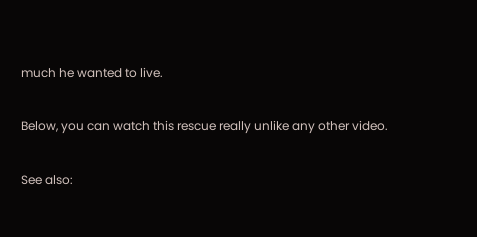much he wanted to live.

Below, you can watch this rescue really unlike any other video.

See also: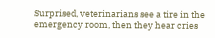Surprised, veterinarians see a tire in the emergency room, then they hear cries